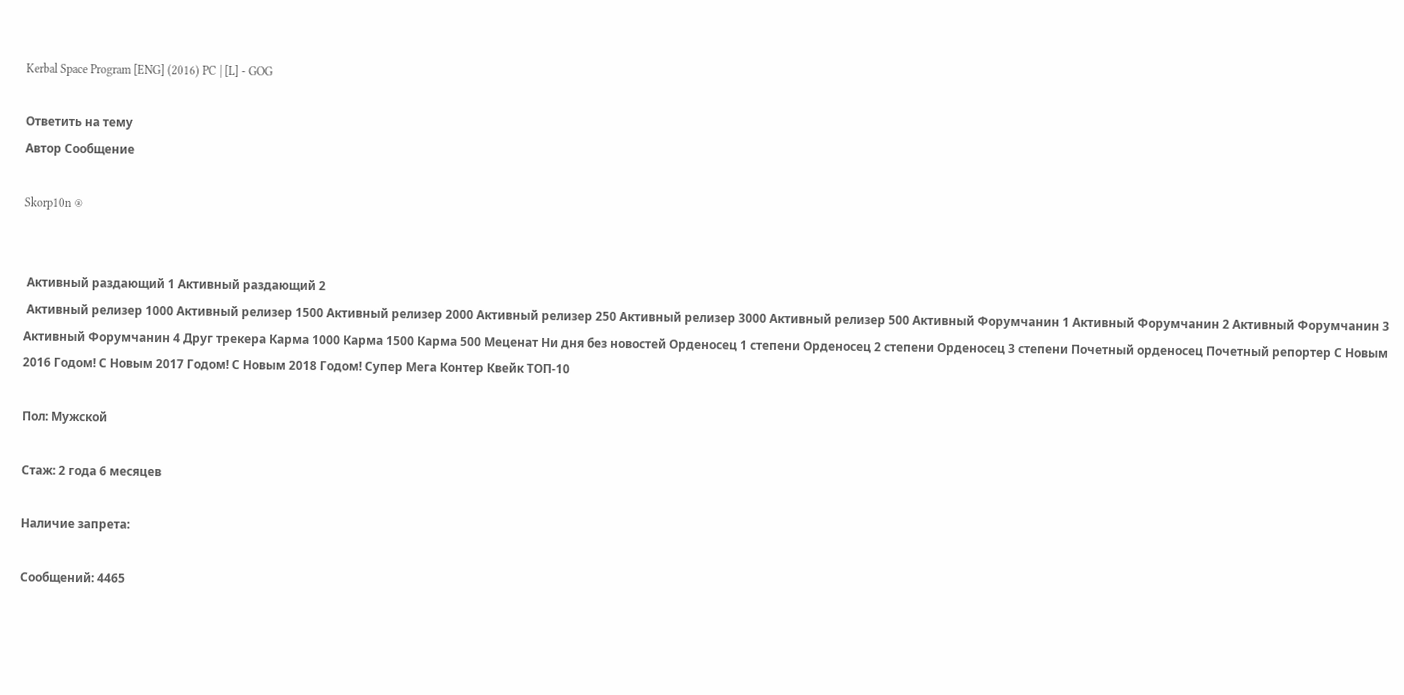Kerbal Space Program [ENG] (2016) PC | [L] - GOG

Ответить на тему
Автор Сообщение

Skorp10n ®


 Активный раздающий 1 Активный раздающий 2
 Активный релизер 1000 Активный релизер 1500 Активный релизер 2000 Активный релизер 250 Активный релизер 3000 Активный релизер 500 Активный Форумчанин 1 Активный Форумчанин 2 Активный Форумчанин 3 Активный Форумчанин 4 Друг трекера Карма 1000 Карма 1500 Карма 500 Меценат Ни дня без новостей Орденосец 1 степени Орденосец 2 степени Орденосец 3 степени Почетный орденосец Почетный репортер С Новым 2016 Годом! С Новым 2017 Годом! С Новым 2018 Годом! Супер Мега Контер Квейк ТОП-10

Пол: Мужской

Стаж: 2 года 6 месяцев

Наличие запрета:

Сообщений: 4465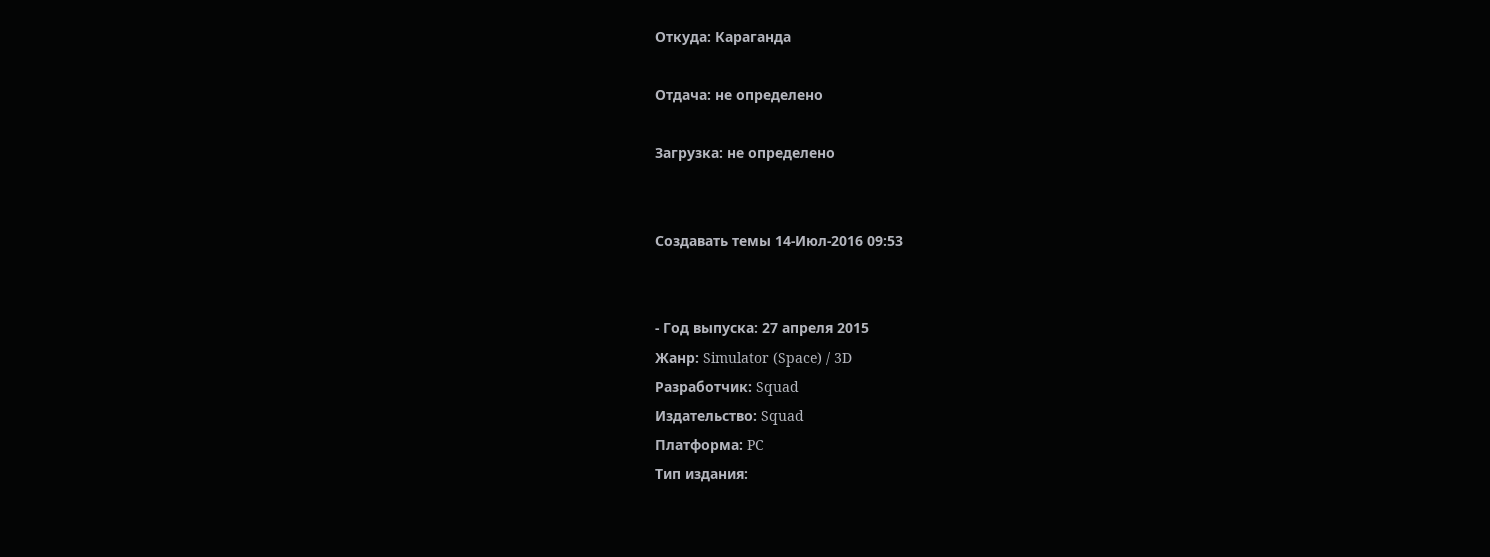Откуда: Караганда

Отдача: не определено

Загрузка: не определено


Создавать темы 14-Июл-2016 09:53


- Год выпуска: 27 апреля 2015
Жанр: Simulator (Space) / 3D
Разработчик: Squad
Издательство: Squad
Платформа: PC
Тип издания: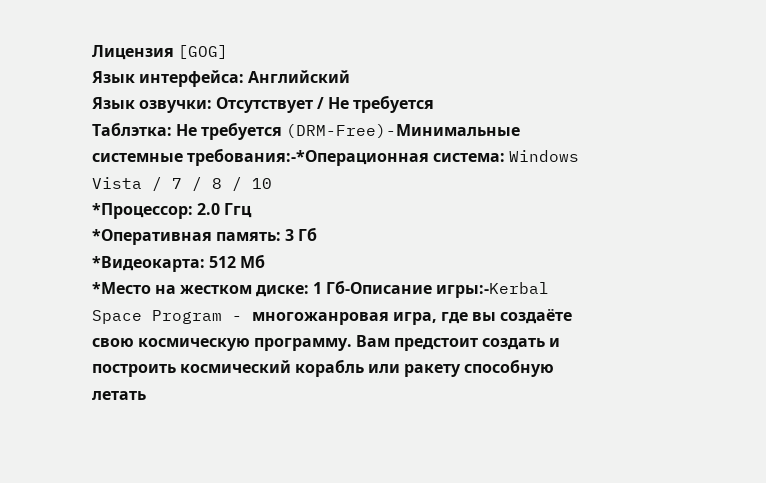Лицензия [GOG]
Язык интерфейса: Английский
Язык озвучки: Отсутствует / Не требуется
Таблэтка: Не требуется (DRM-Free)-Минимальные системные требования:-*Операционная система: Windows Vista / 7 / 8 / 10
*Процессор: 2.0 Ггц
*Оперативная память: 3 Гб
*Видеокарта: 512 Мб
*Место на жестком диске: 1 Гб-Описание игры:-Kerbal Space Program - многожанровая игра, где вы создаёте свою космическую программу. Вам предстоит создать и построить космический корабль или ракету способную летать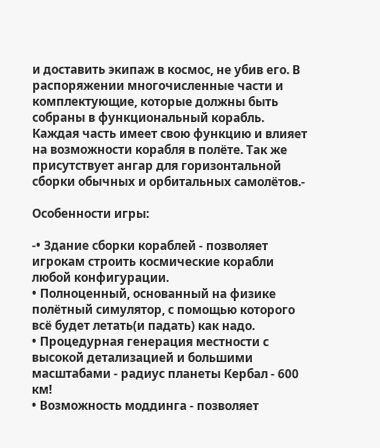и доставить экипаж в космос, не убив его. В распоряжении многочисленные части и комплектующие, которые должны быть собраны в функциональный корабль. Каждая часть имеет свою функцию и влияет на возможности корабля в полёте. Так же присутствует ангар для горизонтальной сборки обычных и орбитальных самолётов.-

Особенности игры:

-• Здание сборки кораблей - позволяет игрокам строить космические корабли любой конфигурации.
• Полноценный, основанный на физике полётный симулятор, с помощью которого всё будет летать(и падать) как надо.
• Процедурная генерация местности с высокой детализацией и большими масштабами - радиус планеты Кербал - 600 км!
• Возможность моддинга - позволяет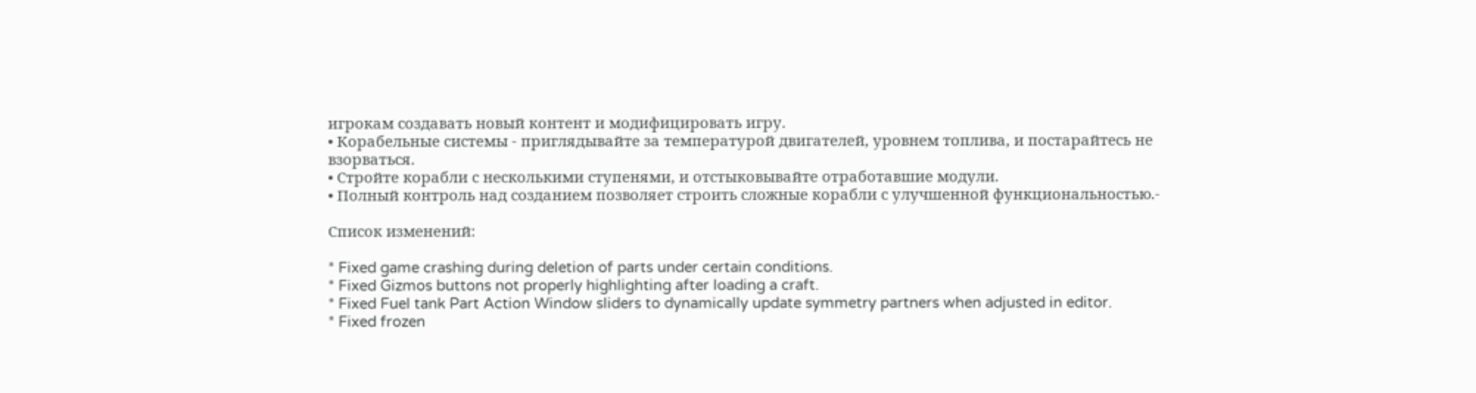игрокам создавать новый контент и модифицировать игру.
• Корабельные системы - приглядывайте за температурой двигателей, уровнем топлива, и постарайтесь не взорваться.
• Стройте корабли с несколькими ступенями, и отстыковывайте отработавшие модули.
• Полный контроль над созданием позволяет строить сложные корабли с улучшенной функциональностью.-

Список изменений:

* Fixed game crashing during deletion of parts under certain conditions.
* Fixed Gizmos buttons not properly highlighting after loading a craft.
* Fixed Fuel tank Part Action Window sliders to dynamically update symmetry partners when adjusted in editor.
* Fixed frozen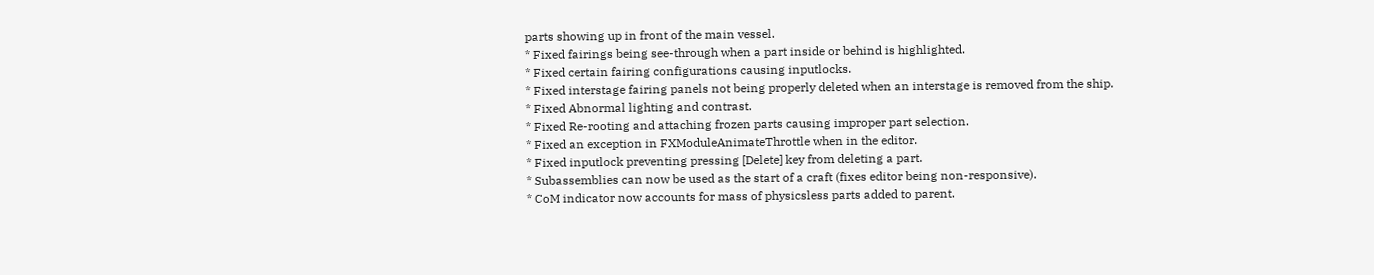parts showing up in front of the main vessel.
* Fixed fairings being see-through when a part inside or behind is highlighted.
* Fixed certain fairing configurations causing inputlocks.
* Fixed interstage fairing panels not being properly deleted when an interstage is removed from the ship.
* Fixed Abnormal lighting and contrast.
* Fixed Re-rooting and attaching frozen parts causing improper part selection.
* Fixed an exception in FXModuleAnimateThrottle when in the editor.
* Fixed inputlock preventing pressing [Delete] key from deleting a part.
* Subassemblies can now be used as the start of a craft (fixes editor being non-responsive).
* CoM indicator now accounts for mass of physicsless parts added to parent.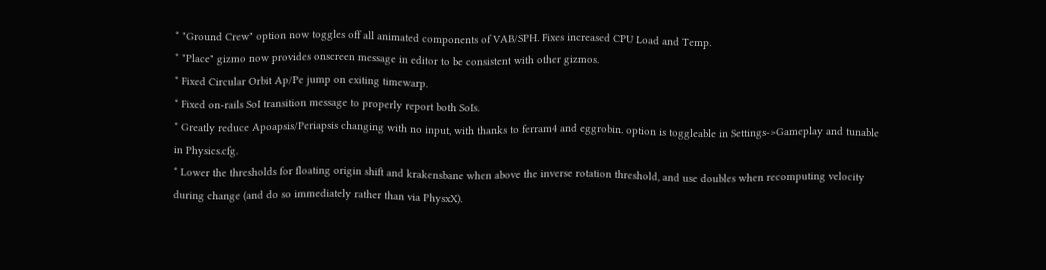* "Ground Crew" option now toggles off all animated components of VAB/SPH. Fixes increased CPU Load and Temp.
* "Place" gizmo now provides onscreen message in editor to be consistent with other gizmos.
* Fixed Circular Orbit Ap/Pe jump on exiting timewarp.
* Fixed on-rails SoI transition message to properly report both SoIs.
* Greatly reduce Apoapsis/Periapsis changing with no input, with thanks to ferram4 and eggrobin. option is toggleable in Settings->Gameplay and tunable in Physics.cfg.
* Lower the thresholds for floating origin shift and krakensbane when above the inverse rotation threshold, and use doubles when recomputing velocity during change (and do so immediately rather than via PhysxX).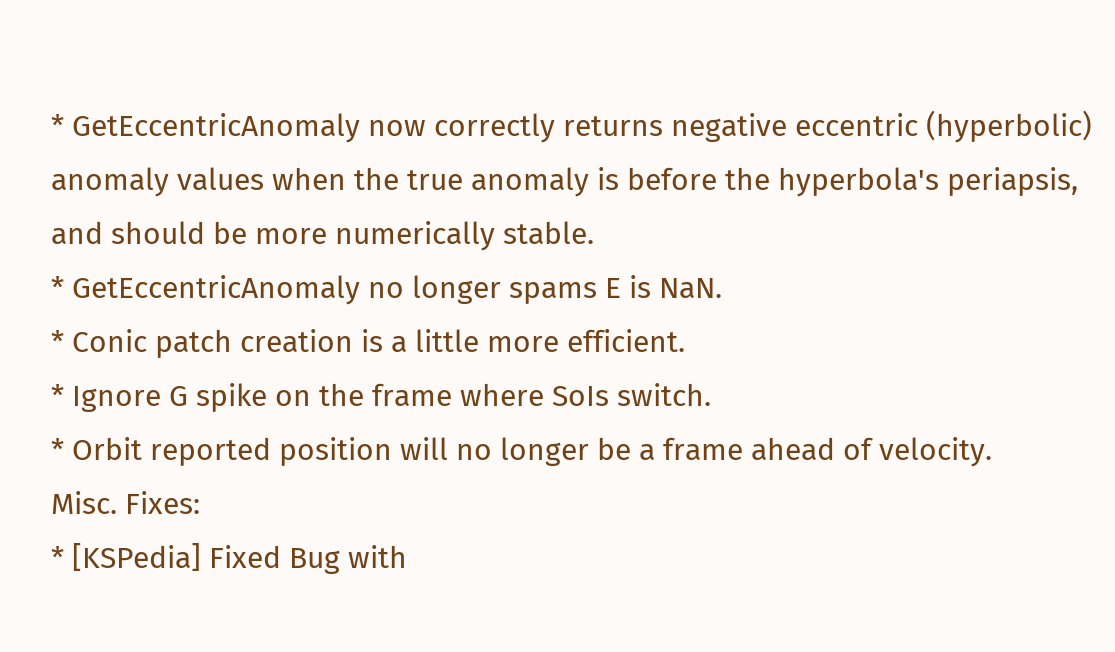* GetEccentricAnomaly now correctly returns negative eccentric (hyperbolic) anomaly values when the true anomaly is before the hyperbola's periapsis, and should be more numerically stable.
* GetEccentricAnomaly no longer spams E is NaN.
* Conic patch creation is a little more efficient.
* Ignore G spike on the frame where SoIs switch.
* Orbit reported position will no longer be a frame ahead of velocity.
Misc. Fixes:
* [KSPedia] Fixed Bug with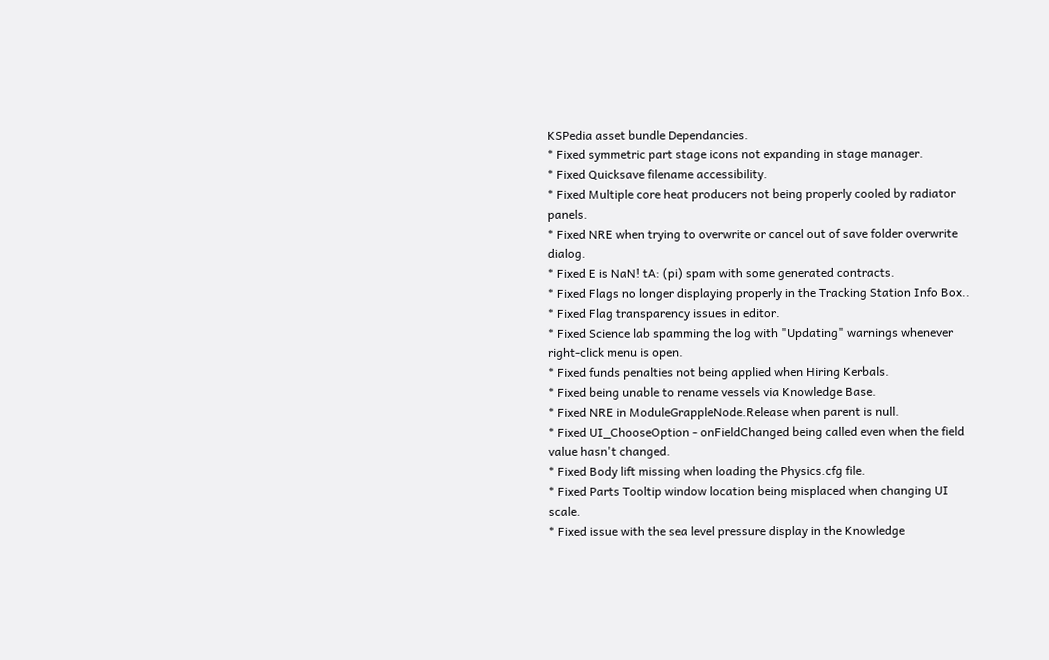KSPedia asset bundle Dependancies.
* Fixed symmetric part stage icons not expanding in stage manager.
* Fixed Quicksave filename accessibility.
* Fixed Multiple core heat producers not being properly cooled by radiator panels.
* Fixed NRE when trying to overwrite or cancel out of save folder overwrite dialog.
* Fixed E is NaN! tA: (pi) spam with some generated contracts.
* Fixed Flags no longer displaying properly in the Tracking Station Info Box..
* Fixed Flag transparency issues in editor.
* Fixed Science lab spamming the log with "Updating" warnings whenever right-click menu is open.
* Fixed funds penalties not being applied when Hiring Kerbals.
* Fixed being unable to rename vessels via Knowledge Base.
* Fixed NRE in ModuleGrappleNode.Release when parent is null.
* Fixed UI_ChooseOption - onFieldChanged being called even when the field value hasn't changed.
* Fixed Body lift missing when loading the Physics.cfg file.
* Fixed Parts Tooltip window location being misplaced when changing UI scale.
* Fixed issue with the sea level pressure display in the Knowledge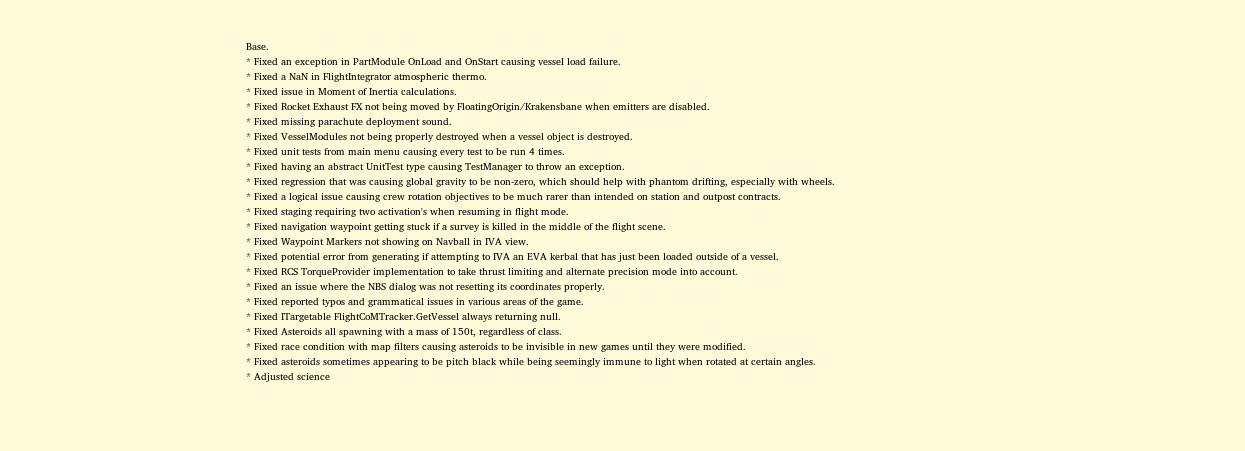Base.
* Fixed an exception in PartModule OnLoad and OnStart causing vessel load failure.
* Fixed a NaN in FlightIntegrator atmospheric thermo.
* Fixed issue in Moment of Inertia calculations.
* Fixed Rocket Exhaust FX not being moved by FloatingOrigin/Krakensbane when emitters are disabled.
* Fixed missing parachute deployment sound.
* Fixed VesselModules not being properly destroyed when a vessel object is destroyed.
* Fixed unit tests from main menu causing every test to be run 4 times.
* Fixed having an abstract UnitTest type causing TestManager to throw an exception.
* Fixed regression that was causing global gravity to be non-zero, which should help with phantom drifting, especially with wheels.
* Fixed a logical issue causing crew rotation objectives to be much rarer than intended on station and outpost contracts.
* Fixed staging requiring two activation's when resuming in flight mode.
* Fixed navigation waypoint getting stuck if a survey is killed in the middle of the flight scene.
* Fixed Waypoint Markers not showing on Navball in IVA view.
* Fixed potential error from generating if attempting to IVA an EVA kerbal that has just been loaded outside of a vessel.
* Fixed RCS TorqueProvider implementation to take thrust limiting and alternate precision mode into account.
* Fixed an issue where the NBS dialog was not resetting its coordinates properly.
* Fixed reported typos and grammatical issues in various areas of the game.
* Fixed ITargetable FlightCoMTracker.GetVessel always returning null.
* Fixed Asteroids all spawning with a mass of 150t, regardless of class.
* Fixed race condition with map filters causing asteroids to be invisible in new games until they were modified.
* Fixed asteroids sometimes appearing to be pitch black while being seemingly immune to light when rotated at certain angles.
* Adjusted science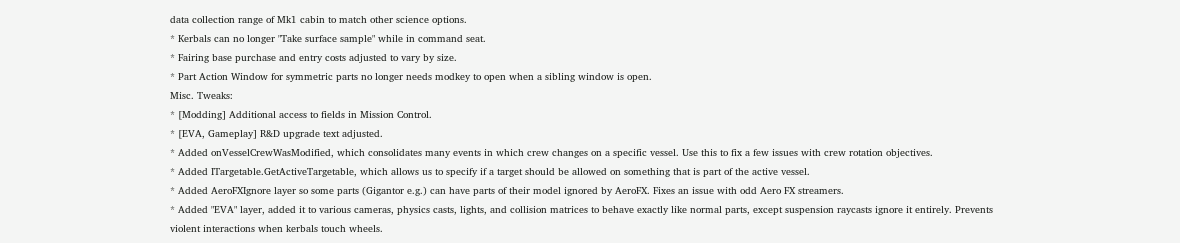data collection range of Mk1 cabin to match other science options.
* Kerbals can no longer "Take surface sample" while in command seat.
* Fairing base purchase and entry costs adjusted to vary by size.
* Part Action Window for symmetric parts no longer needs modkey to open when a sibling window is open.
Misc. Tweaks:
* [Modding] Additional access to fields in Mission Control.
* [EVA, Gameplay] R&D upgrade text adjusted.
* Added onVesselCrewWasModified, which consolidates many events in which crew changes on a specific vessel. Use this to fix a few issues with crew rotation objectives.
* Added ITargetable.GetActiveTargetable, which allows us to specify if a target should be allowed on something that is part of the active vessel.
* Added AeroFXIgnore layer so some parts (Gigantor e.g.) can have parts of their model ignored by AeroFX. Fixes an issue with odd Aero FX streamers.
* Added "EVA" layer, added it to various cameras, physics casts, lights, and collision matrices to behave exactly like normal parts, except suspension raycasts ignore it entirely. Prevents violent interactions when kerbals touch wheels.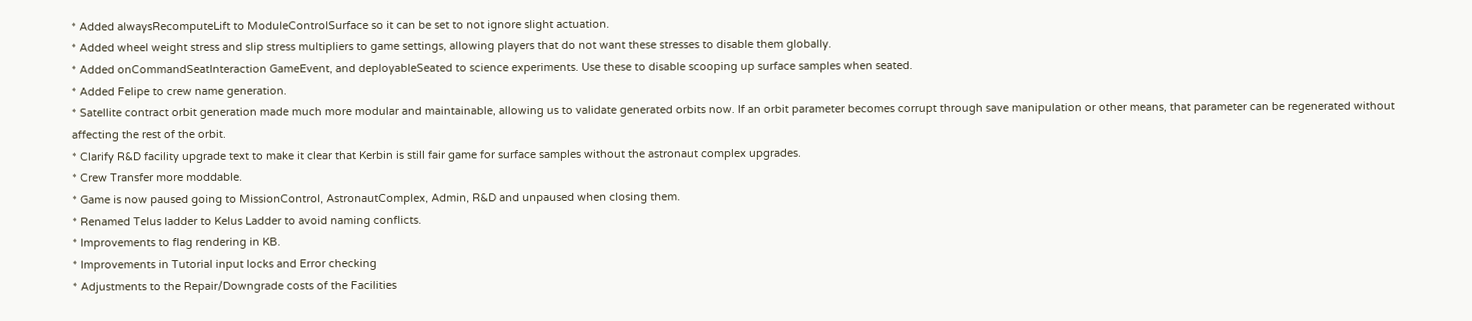* Added alwaysRecomputeLift to ModuleControlSurface so it can be set to not ignore slight actuation.
* Added wheel weight stress and slip stress multipliers to game settings, allowing players that do not want these stresses to disable them globally.
* Added onCommandSeatInteraction GameEvent, and deployableSeated to science experiments. Use these to disable scooping up surface samples when seated.
* Added Felipe to crew name generation.
* Satellite contract orbit generation made much more modular and maintainable, allowing us to validate generated orbits now. If an orbit parameter becomes corrupt through save manipulation or other means, that parameter can be regenerated without affecting the rest of the orbit.
* Clarify R&D facility upgrade text to make it clear that Kerbin is still fair game for surface samples without the astronaut complex upgrades.
* Crew Transfer more moddable.
* Game is now paused going to MissionControl, AstronautComplex, Admin, R&D and unpaused when closing them.
* Renamed Telus ladder to Kelus Ladder to avoid naming conflicts.
* Improvements to flag rendering in KB.
* Improvements in Tutorial input locks and Error checking
* Adjustments to the Repair/Downgrade costs of the Facilities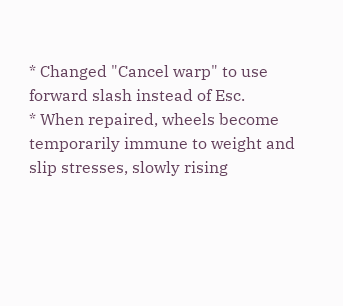* Changed "Cancel warp" to use forward slash instead of Esc.
* When repaired, wheels become temporarily immune to weight and slip stresses, slowly rising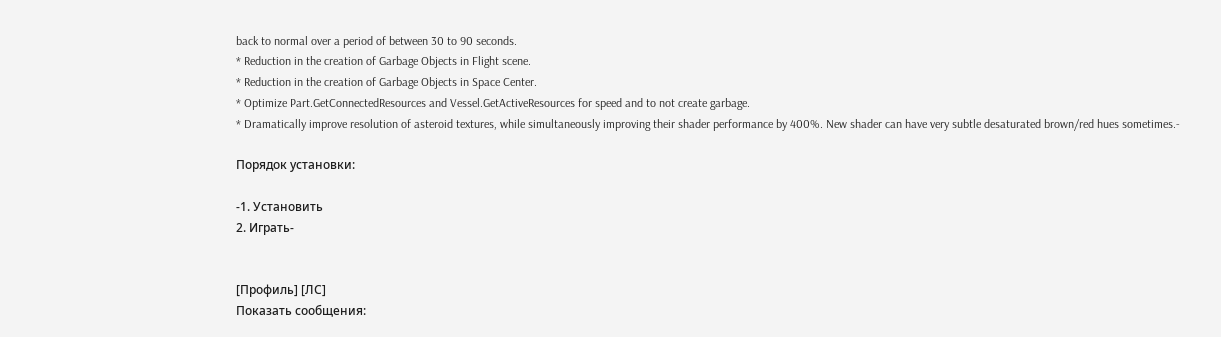back to normal over a period of between 30 to 90 seconds.
* Reduction in the creation of Garbage Objects in Flight scene.
* Reduction in the creation of Garbage Objects in Space Center.
* Optimize Part.GetConnectedResources and Vessel.GetActiveResources for speed and to not create garbage.
* Dramatically improve resolution of asteroid textures, while simultaneously improving their shader performance by 400%. New shader can have very subtle desaturated brown/red hues sometimes.-

Порядок установки:

-1. Установить
2. Играть-


[Профиль] [ЛС]
Показать сообщения: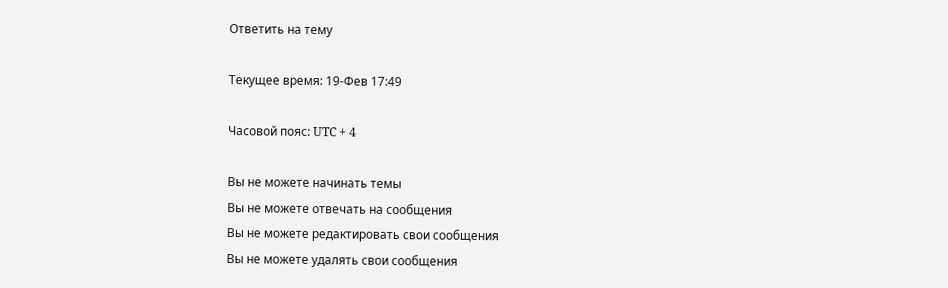Ответить на тему

Текущее время: 19-Фев 17:49

Часовой пояс: UTC + 4

Вы не можете начинать темы
Вы не можете отвечать на сообщения
Вы не можете редактировать свои сообщения
Вы не можете удалять свои сообщения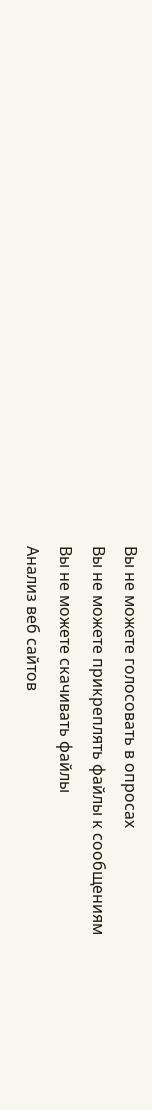Вы не можете голосовать в опросах
Вы не можете прикреплять файлы к сообщениям
Вы не можете скачивать файлы
Анализ веб сайтов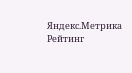Яндекс.Метрика Рейтинг